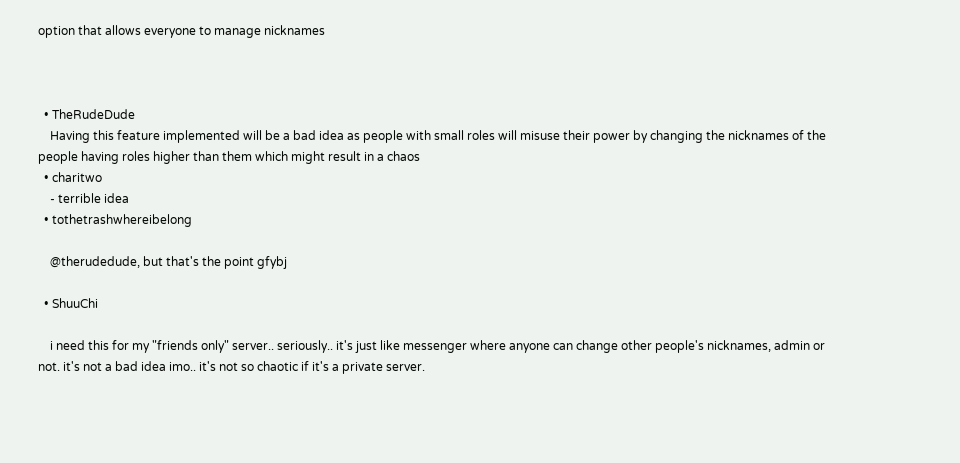option that allows everyone to manage nicknames



  • TheRudeDude
    Having this feature implemented will be a bad idea as people with small roles will misuse their power by changing the nicknames of the people having roles higher than them which might result in a chaos
  • charitwo
    - terrible idea
  • tothetrashwhereibelong

    @therudedude, but that's the point gfybj

  • ShuuChi

    i need this for my "friends only" server.. seriously.. it's just like messenger where anyone can change other people's nicknames, admin or not. it's not a bad idea imo.. it's not so chaotic if it's a private server.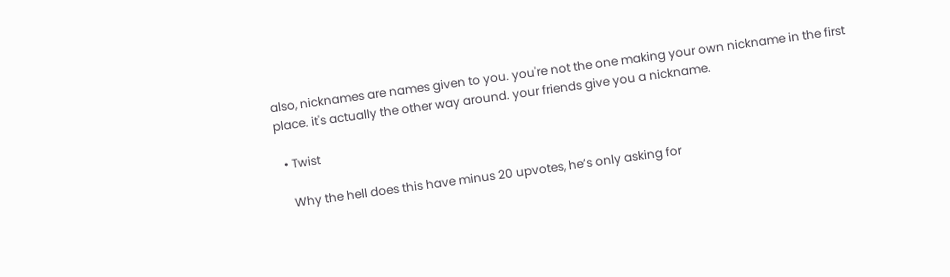also, nicknames are names given to you. you're not the one making your own nickname in the first place. it's actually the other way around. your friends give you a nickname.

  • Twist

    Why the hell does this have minus 20 upvotes, he’s only asking for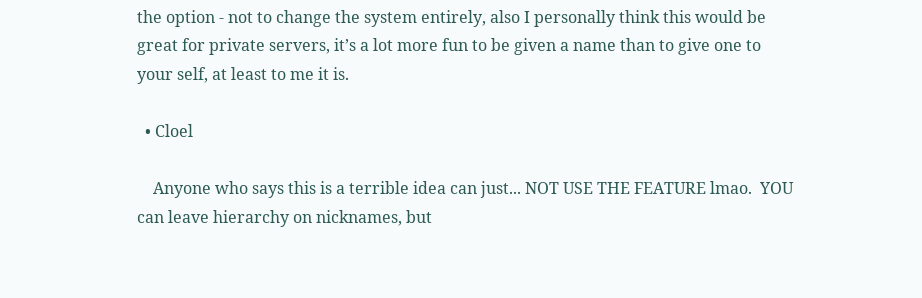the option - not to change the system entirely, also I personally think this would be great for private servers, it’s a lot more fun to be given a name than to give one to your self, at least to me it is.

  • Cloel

    Anyone who says this is a terrible idea can just... NOT USE THE FEATURE lmao.  YOU can leave hierarchy on nicknames, but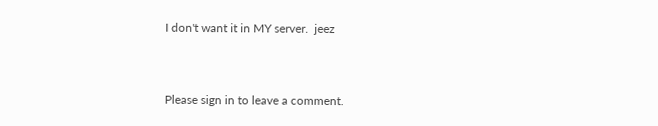I don't want it in MY server.  jeez


Please sign in to leave a comment.